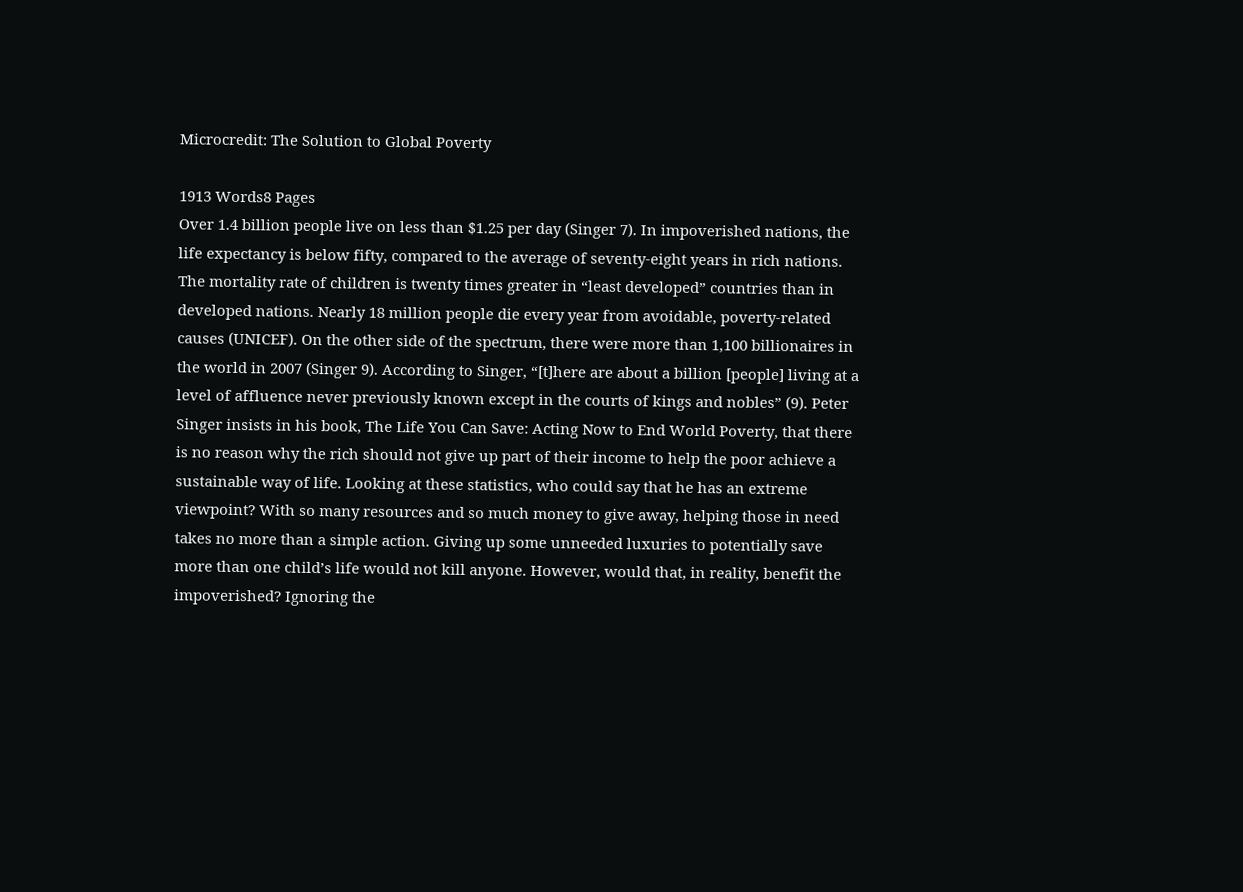Microcredit: The Solution to Global Poverty

1913 Words8 Pages
Over 1.4 billion people live on less than $1.25 per day (Singer 7). In impoverished nations, the life expectancy is below fifty, compared to the average of seventy-eight years in rich nations. The mortality rate of children is twenty times greater in “least developed” countries than in developed nations. Nearly 18 million people die every year from avoidable, poverty-related causes (UNICEF). On the other side of the spectrum, there were more than 1,100 billionaires in the world in 2007 (Singer 9). According to Singer, “[t]here are about a billion [people] living at a level of affluence never previously known except in the courts of kings and nobles” (9). Peter Singer insists in his book, The Life You Can Save: Acting Now to End World Poverty, that there is no reason why the rich should not give up part of their income to help the poor achieve a sustainable way of life. Looking at these statistics, who could say that he has an extreme viewpoint? With so many resources and so much money to give away, helping those in need takes no more than a simple action. Giving up some unneeded luxuries to potentially save more than one child’s life would not kill anyone. However, would that, in reality, benefit the impoverished? Ignoring the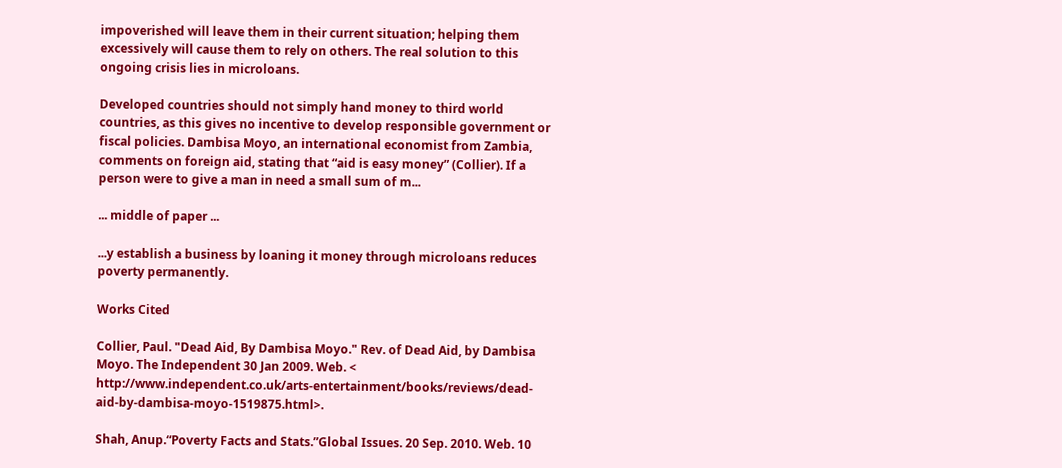impoverished will leave them in their current situation; helping them excessively will cause them to rely on others. The real solution to this ongoing crisis lies in microloans.

Developed countries should not simply hand money to third world countries, as this gives no incentive to develop responsible government or fiscal policies. Dambisa Moyo, an international economist from Zambia, comments on foreign aid, stating that “aid is easy money” (Collier). If a person were to give a man in need a small sum of m...

... middle of paper ...

...y establish a business by loaning it money through microloans reduces poverty permanently.

Works Cited

Collier, Paul. "Dead Aid, By Dambisa Moyo." Rev. of Dead Aid, by Dambisa Moyo. The Independent 30 Jan 2009. Web. < http://www.independent.co.uk/arts-entertainment/books/reviews/dead-aid-by-dambisa-moyo-1519875.html>.

Shah, Anup.“Poverty Facts and Stats.”Global Issues. 20 Sep. 2010. Web. 10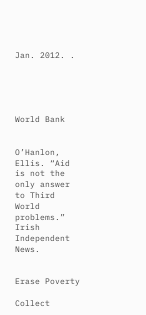Jan. 2012. .





World Bank


O’Hanlon, Ellis. “Aid is not the only answer to Third World problems.” Irish Independent News.


Erase Poverty

Collect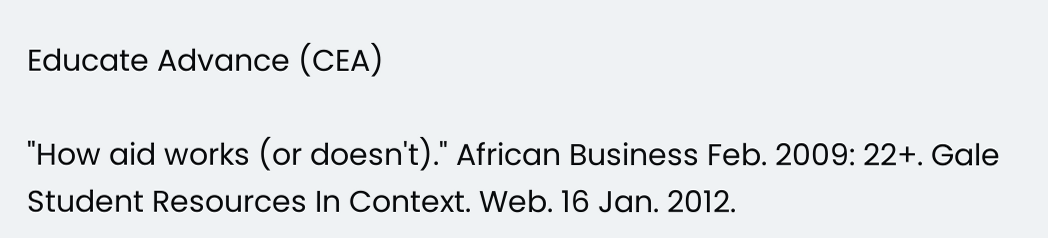Educate Advance (CEA)

"How aid works (or doesn't)." African Business Feb. 2009: 22+. Gale Student Resources In Context. Web. 16 Jan. 2012.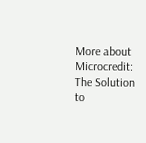More about Microcredit: The Solution to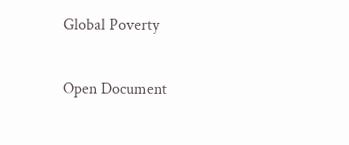Global Poverty

Open Document